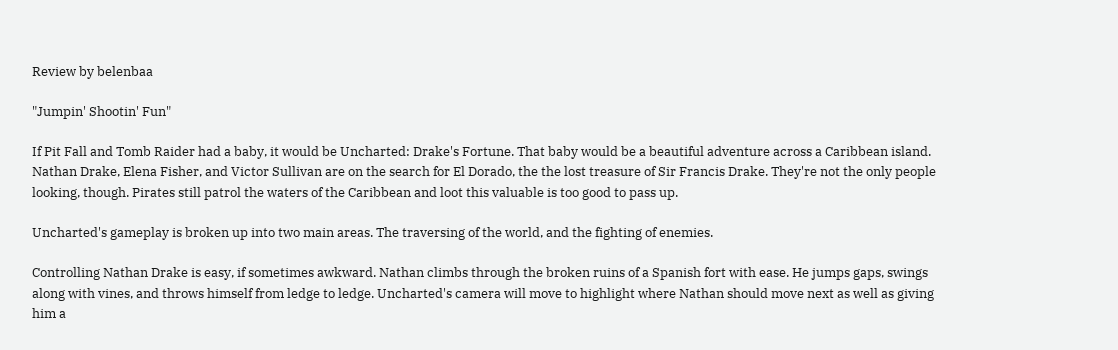Review by belenbaa

"Jumpin' Shootin' Fun"

If Pit Fall and Tomb Raider had a baby, it would be Uncharted: Drake's Fortune. That baby would be a beautiful adventure across a Caribbean island. Nathan Drake, Elena Fisher, and Victor Sullivan are on the search for El Dorado, the the lost treasure of Sir Francis Drake. They're not the only people looking, though. Pirates still patrol the waters of the Caribbean and loot this valuable is too good to pass up.

Uncharted's gameplay is broken up into two main areas. The traversing of the world, and the fighting of enemies.

Controlling Nathan Drake is easy, if sometimes awkward. Nathan climbs through the broken ruins of a Spanish fort with ease. He jumps gaps, swings along with vines, and throws himself from ledge to ledge. Uncharted's camera will move to highlight where Nathan should move next as well as giving him a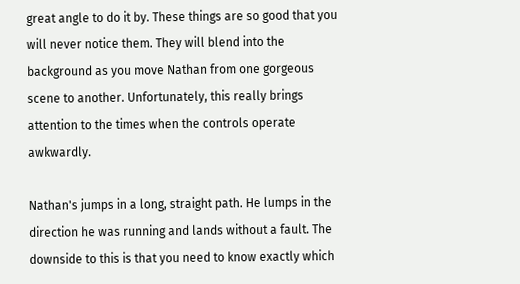great angle to do it by. These things are so good that you will never notice them. They will blend into the background as you move Nathan from one gorgeous scene to another. Unfortunately, this really brings attention to the times when the controls operate awkwardly.

Nathan's jumps in a long, straight path. He lumps in the direction he was running and lands without a fault. The downside to this is that you need to know exactly which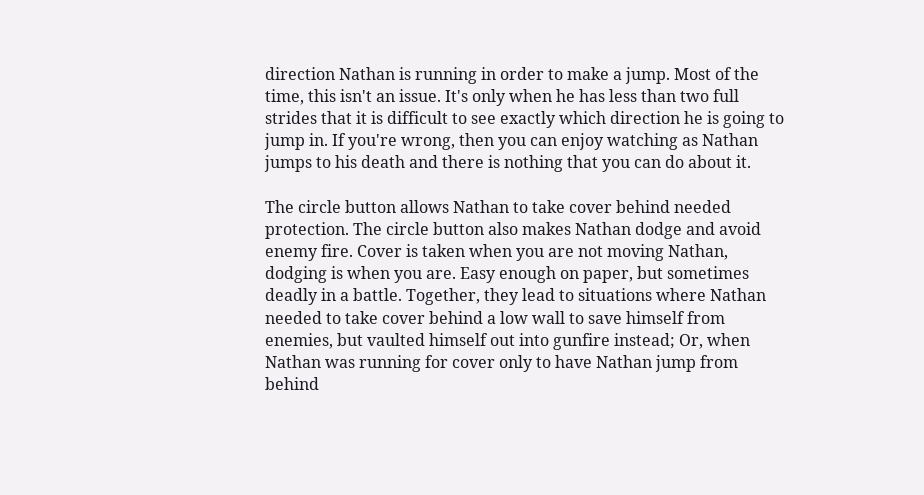direction Nathan is running in order to make a jump. Most of the time, this isn't an issue. It's only when he has less than two full strides that it is difficult to see exactly which direction he is going to jump in. If you're wrong, then you can enjoy watching as Nathan jumps to his death and there is nothing that you can do about it.

The circle button allows Nathan to take cover behind needed protection. The circle button also makes Nathan dodge and avoid enemy fire. Cover is taken when you are not moving Nathan, dodging is when you are. Easy enough on paper, but sometimes deadly in a battle. Together, they lead to situations where Nathan needed to take cover behind a low wall to save himself from enemies, but vaulted himself out into gunfire instead; Or, when Nathan was running for cover only to have Nathan jump from behind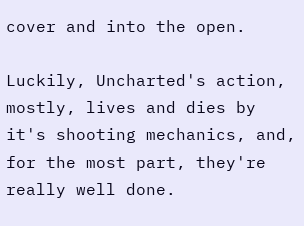cover and into the open.

Luckily, Uncharted's action, mostly, lives and dies by it's shooting mechanics, and, for the most part, they're really well done.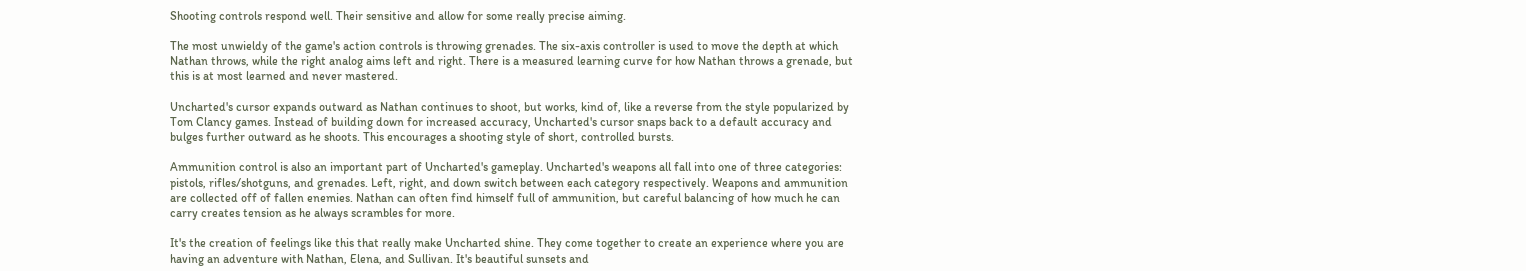Shooting controls respond well. Their sensitive and allow for some really precise aiming.

The most unwieldy of the game's action controls is throwing grenades. The six-axis controller is used to move the depth at which Nathan throws, while the right analog aims left and right. There is a measured learning curve for how Nathan throws a grenade, but this is at most learned and never mastered.

Uncharted's cursor expands outward as Nathan continues to shoot, but works, kind of, like a reverse from the style popularized by Tom Clancy games. Instead of building down for increased accuracy, Uncharted's cursor snaps back to a default accuracy and bulges further outward as he shoots. This encourages a shooting style of short, controlled bursts.

Ammunition control is also an important part of Uncharted's gameplay. Uncharted's weapons all fall into one of three categories: pistols, rifles/shotguns, and grenades. Left, right, and down switch between each category respectively. Weapons and ammunition are collected off of fallen enemies. Nathan can often find himself full of ammunition, but careful balancing of how much he can carry creates tension as he always scrambles for more.

It's the creation of feelings like this that really make Uncharted shine. They come together to create an experience where you are having an adventure with Nathan, Elena, and Sullivan. It's beautiful sunsets and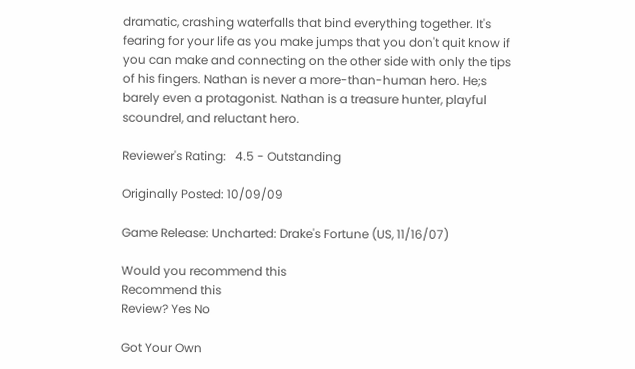dramatic, crashing waterfalls that bind everything together. It's fearing for your life as you make jumps that you don't quit know if you can make and connecting on the other side with only the tips of his fingers. Nathan is never a more-than-human hero. He;s barely even a protagonist. Nathan is a treasure hunter, playful scoundrel, and reluctant hero.

Reviewer's Rating:   4.5 - Outstanding

Originally Posted: 10/09/09

Game Release: Uncharted: Drake's Fortune (US, 11/16/07)

Would you recommend this
Recommend this
Review? Yes No

Got Your Own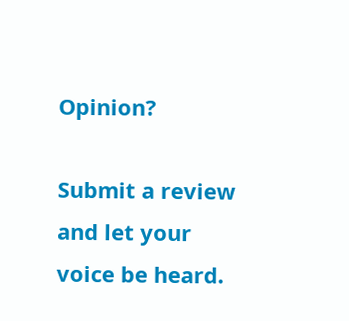Opinion?

Submit a review and let your voice be heard.